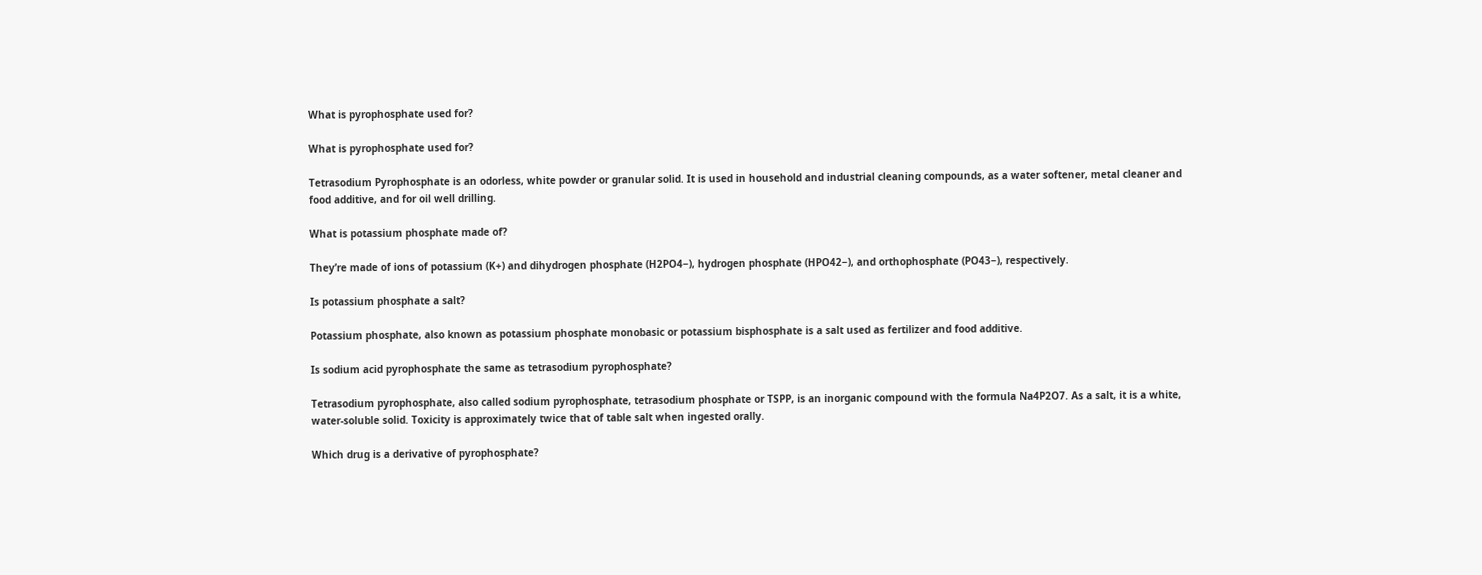What is pyrophosphate used for?

What is pyrophosphate used for?

Tetrasodium Pyrophosphate is an odorless, white powder or granular solid. It is used in household and industrial cleaning compounds, as a water softener, metal cleaner and food additive, and for oil well drilling.

What is potassium phosphate made of?

They’re made of ions of potassium (K+) and dihydrogen phosphate (H2PO4−), hydrogen phosphate (HPO42−), and orthophosphate (PO43−), respectively.

Is potassium phosphate a salt?

Potassium phosphate, also known as potassium phosphate monobasic or potassium bisphosphate is a salt used as fertilizer and food additive.

Is sodium acid pyrophosphate the same as tetrasodium pyrophosphate?

Tetrasodium pyrophosphate, also called sodium pyrophosphate, tetrasodium phosphate or TSPP, is an inorganic compound with the formula Na4P2O7. As a salt, it is a white, water-soluble solid. Toxicity is approximately twice that of table salt when ingested orally.

Which drug is a derivative of pyrophosphate?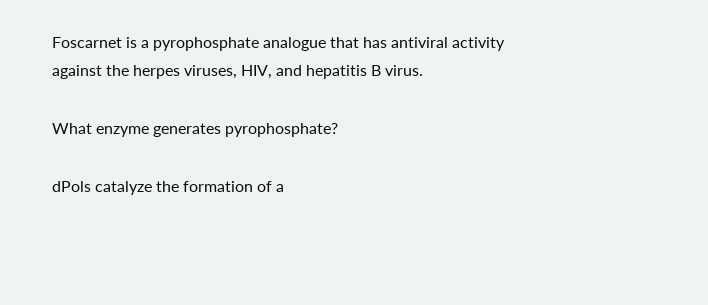Foscarnet is a pyrophosphate analogue that has antiviral activity against the herpes viruses, HIV, and hepatitis B virus.

What enzyme generates pyrophosphate?

dPols catalyze the formation of a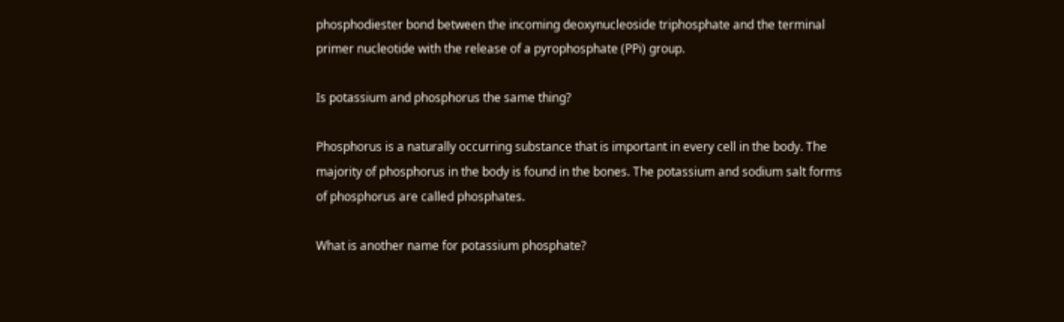phosphodiester bond between the incoming deoxynucleoside triphosphate and the terminal primer nucleotide with the release of a pyrophosphate (PPi) group.

Is potassium and phosphorus the same thing?

Phosphorus is a naturally occurring substance that is important in every cell in the body. The majority of phosphorus in the body is found in the bones. The potassium and sodium salt forms of phosphorus are called phosphates.

What is another name for potassium phosphate?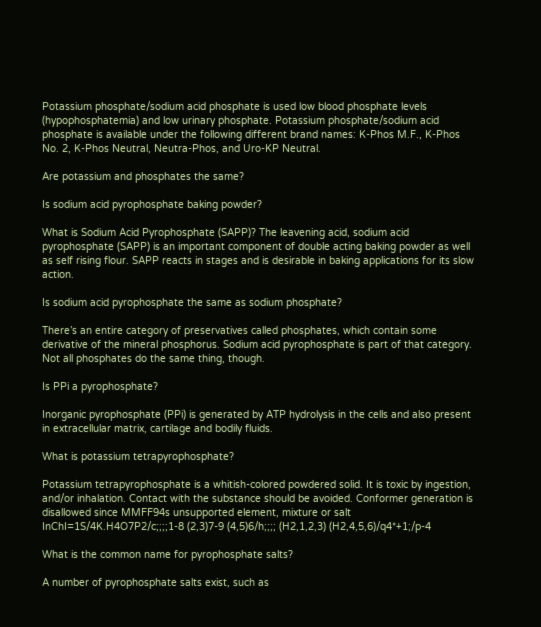Potassium phosphate/sodium acid phosphate is used low blood phosphate levels (hypophosphatemia) and low urinary phosphate. Potassium phosphate/sodium acid phosphate is available under the following different brand names: K-Phos M.F., K-Phos No. 2, K-Phos Neutral, Neutra-Phos, and Uro-KP Neutral.

Are potassium and phosphates the same?

Is sodium acid pyrophosphate baking powder?

What is Sodium Acid Pyrophosphate (SAPP)? The leavening acid, sodium acid pyrophosphate (SAPP) is an important component of double acting baking powder as well as self rising flour. SAPP reacts in stages and is desirable in baking applications for its slow action.

Is sodium acid pyrophosphate the same as sodium phosphate?

There’s an entire category of preservatives called phosphates, which contain some derivative of the mineral phosphorus. Sodium acid pyrophosphate is part of that category. Not all phosphates do the same thing, though.

Is PPi a pyrophosphate?

Inorganic pyrophosphate (PPi) is generated by ATP hydrolysis in the cells and also present in extracellular matrix, cartilage and bodily fluids.

What is potassium tetrapyrophosphate?

Potassium tetrapyrophosphate is a whitish-colored powdered solid. It is toxic by ingestion, and/or inhalation. Contact with the substance should be avoided. Conformer generation is disallowed since MMFF94s unsupported element, mixture or salt InChI=1S/4K.H4O7P2/c;;;;1-8 (2,3)7-9 (4,5)6/h;;;; (H2,1,2,3) (H2,4,5,6)/q4*+1;/p-4

What is the common name for pyrophosphate salts?

A number of pyrophosphate salts exist, such as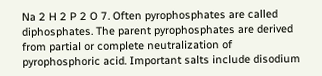Na 2 H 2 P 2 O 7. Often pyrophosphates are called diphosphates. The parent pyrophosphates are derived from partial or complete neutralization of pyrophosphoric acid. Important salts include disodium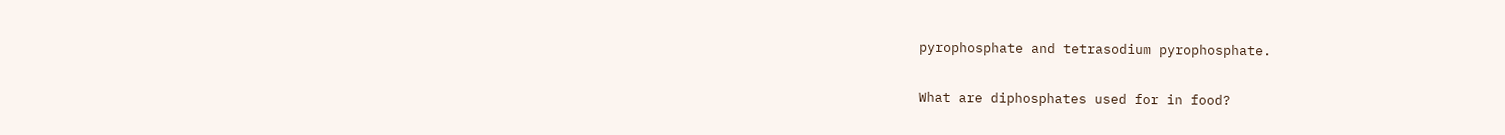pyrophosphate and tetrasodium pyrophosphate.

What are diphosphates used for in food?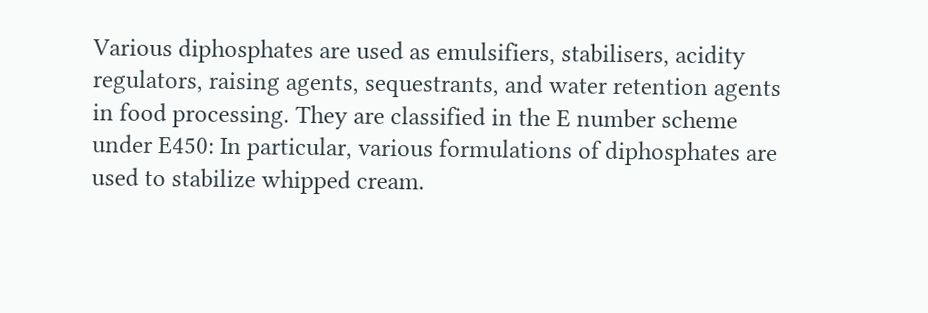Various diphosphates are used as emulsifiers, stabilisers, acidity regulators, raising agents, sequestrants, and water retention agents in food processing. They are classified in the E number scheme under E450: In particular, various formulations of diphosphates are used to stabilize whipped cream.